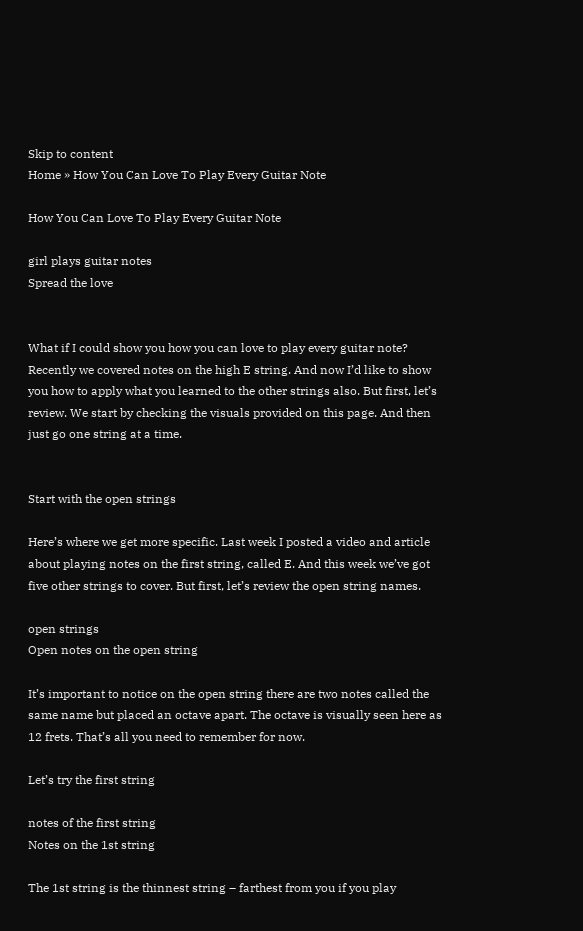Skip to content
Home » How You Can Love To Play Every Guitar Note

How You Can Love To Play Every Guitar Note

girl plays guitar notes
Spread the love


What if I could show you how you can love to play every guitar note? Recently we covered notes on the high E string. And now I’d like to show you how to apply what you learned to the other strings also. But first, let’s review. We start by checking the visuals provided on this page. And then just go one string at a time.


Start with the open strings

Here’s where we get more specific. Last week I posted a video and article about playing notes on the first string, called E. And this week we’ve got five other strings to cover. But first, let’s review the open string names.

open strings
Open notes on the open string

It’s important to notice on the open string there are two notes called the same name but placed an octave apart. The octave is visually seen here as 12 frets. That’s all you need to remember for now.

Let’s try the first string

notes of the first string
Notes on the 1st string

The 1st string is the thinnest string – farthest from you if you play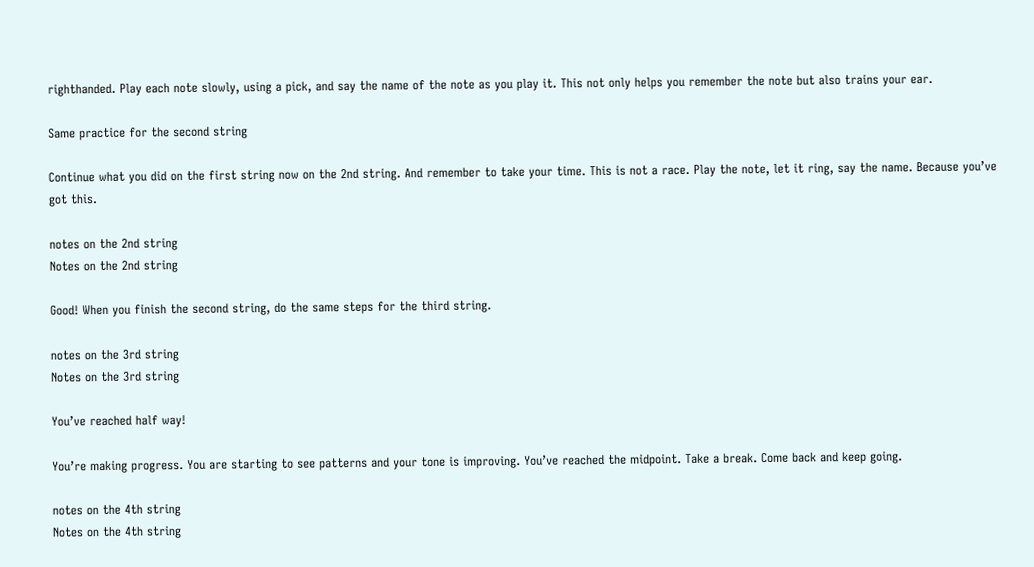righthanded. Play each note slowly, using a pick, and say the name of the note as you play it. This not only helps you remember the note but also trains your ear.

Same practice for the second string

Continue what you did on the first string now on the 2nd string. And remember to take your time. This is not a race. Play the note, let it ring, say the name. Because you’ve got this.

notes on the 2nd string
Notes on the 2nd string

Good! When you finish the second string, do the same steps for the third string.

notes on the 3rd string
Notes on the 3rd string

You’ve reached half way!

You’re making progress. You are starting to see patterns and your tone is improving. You’ve reached the midpoint. Take a break. Come back and keep going.

notes on the 4th string
Notes on the 4th string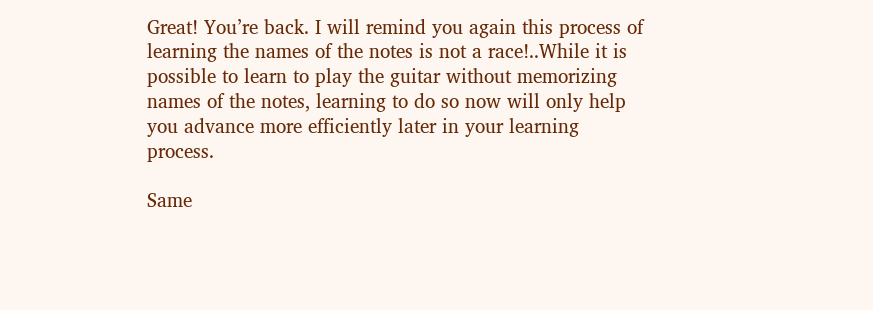Great! You’re back. I will remind you again this process of learning the names of the notes is not a race!..While it is possible to learn to play the guitar without memorizing names of the notes, learning to do so now will only help you advance more efficiently later in your learning process.

Same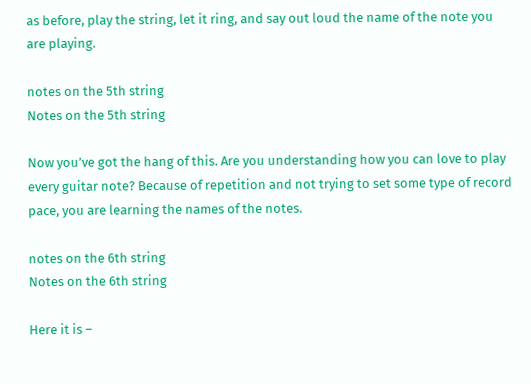as before, play the string, let it ring, and say out loud the name of the note you are playing.

notes on the 5th string
Notes on the 5th string

Now you’ve got the hang of this. Are you understanding how you can love to play every guitar note? Because of repetition and not trying to set some type of record pace, you are learning the names of the notes.

notes on the 6th string
Notes on the 6th string

Here it is –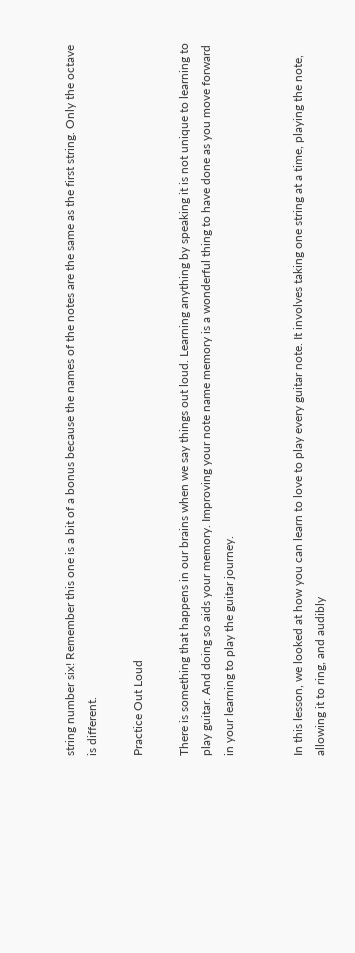string number six! Remember this one is a bit of a bonus because the names of the notes are the same as the first string. Only the octave is different.

Practice Out Loud

There is something that happens in our brains when we say things out loud. Learning anything by speaking it is not unique to learning to play guitar. And doing so aids your memory. Improving your note name memory is a wonderful thing to have done as you move forward in your learning to play the guitar journey.


In this lesson, we looked at how you can learn to love to play every guitar note. It involves taking one string at a time, playing the note, allowing it to ring, and audibly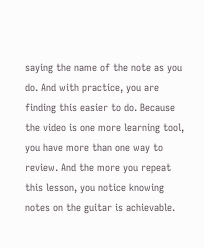saying the name of the note as you do. And with practice, you are finding this easier to do. Because the video is one more learning tool, you have more than one way to review. And the more you repeat this lesson, you notice knowing notes on the guitar is achievable.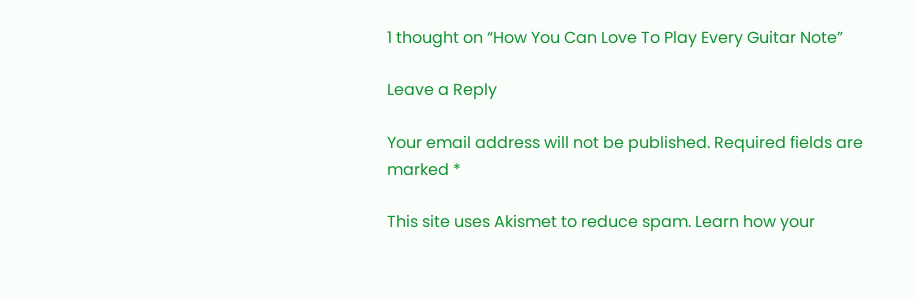1 thought on “How You Can Love To Play Every Guitar Note”

Leave a Reply

Your email address will not be published. Required fields are marked *

This site uses Akismet to reduce spam. Learn how your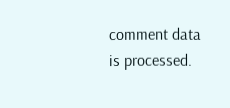comment data is processed.